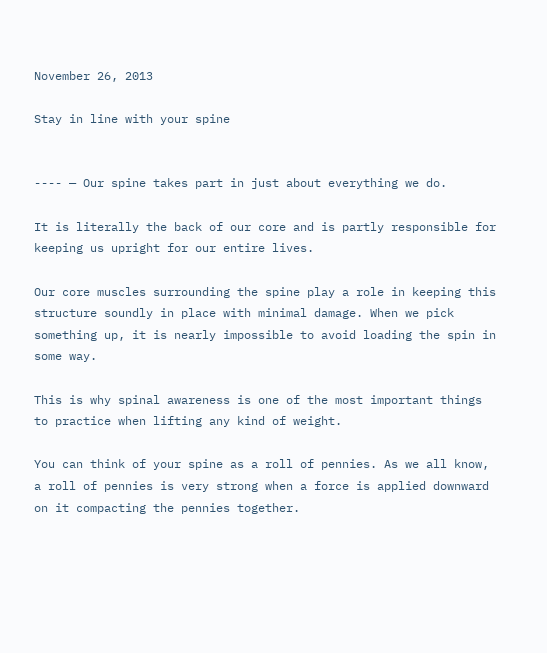November 26, 2013

Stay in line with your spine


---- — Our spine takes part in just about everything we do.

It is literally the back of our core and is partly responsible for keeping us upright for our entire lives.

Our core muscles surrounding the spine play a role in keeping this structure soundly in place with minimal damage. When we pick something up, it is nearly impossible to avoid loading the spin in some way.

This is why spinal awareness is one of the most important things to practice when lifting any kind of weight.

You can think of your spine as a roll of pennies. As we all know, a roll of pennies is very strong when a force is applied downward on it compacting the pennies together.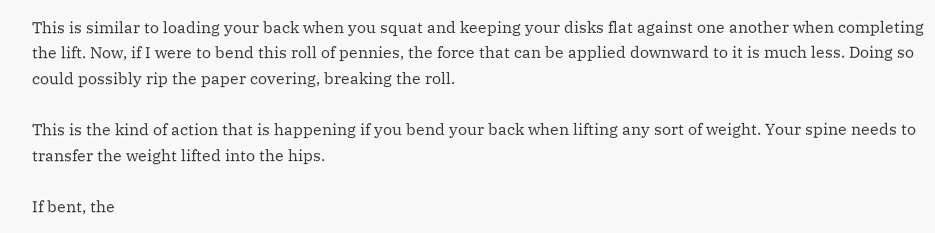This is similar to loading your back when you squat and keeping your disks flat against one another when completing the lift. Now, if I were to bend this roll of pennies, the force that can be applied downward to it is much less. Doing so could possibly rip the paper covering, breaking the roll.

This is the kind of action that is happening if you bend your back when lifting any sort of weight. Your spine needs to transfer the weight lifted into the hips.

If bent, the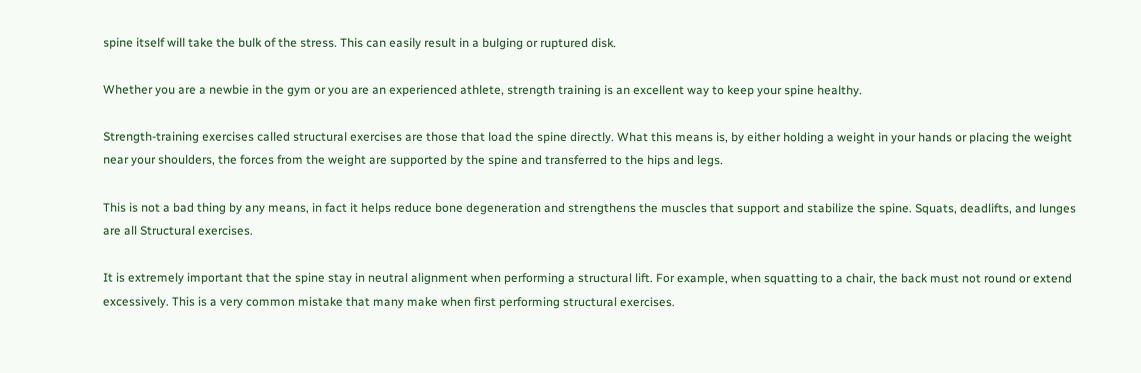spine itself will take the bulk of the stress. This can easily result in a bulging or ruptured disk.

Whether you are a newbie in the gym or you are an experienced athlete, strength training is an excellent way to keep your spine healthy.

Strength-training exercises called structural exercises are those that load the spine directly. What this means is, by either holding a weight in your hands or placing the weight near your shoulders, the forces from the weight are supported by the spine and transferred to the hips and legs.

This is not a bad thing by any means, in fact it helps reduce bone degeneration and strengthens the muscles that support and stabilize the spine. Squats, deadlifts, and lunges are all Structural exercises.

It is extremely important that the spine stay in neutral alignment when performing a structural lift. For example, when squatting to a chair, the back must not round or extend excessively. This is a very common mistake that many make when first performing structural exercises.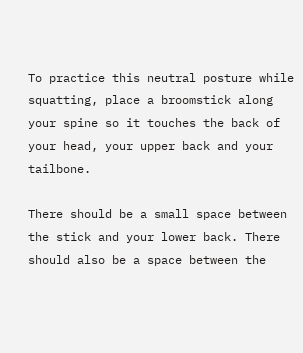To practice this neutral posture while squatting, place a broomstick along your spine so it touches the back of your head, your upper back and your tailbone.

There should be a small space between the stick and your lower back. There should also be a space between the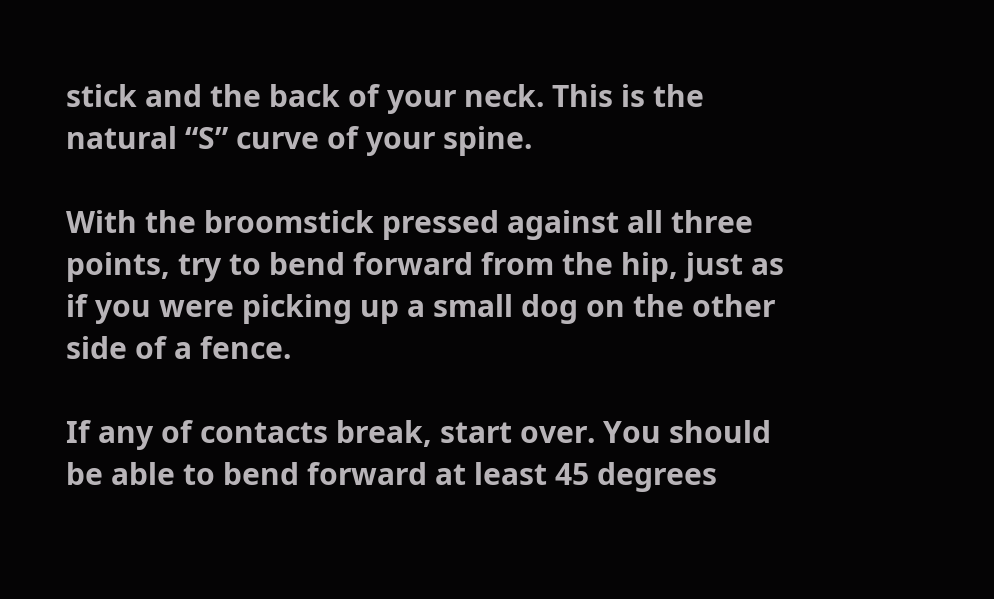stick and the back of your neck. This is the natural “S” curve of your spine.

With the broomstick pressed against all three points, try to bend forward from the hip, just as if you were picking up a small dog on the other side of a fence.

If any of contacts break, start over. You should be able to bend forward at least 45 degrees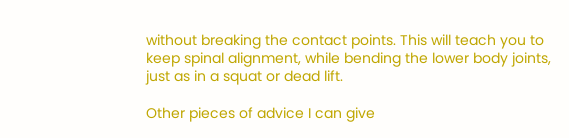without breaking the contact points. This will teach you to keep spinal alignment, while bending the lower body joints, just as in a squat or dead lift.

Other pieces of advice I can give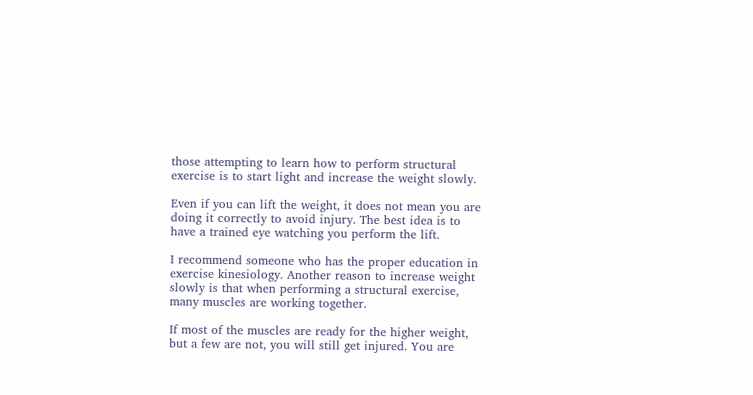those attempting to learn how to perform structural exercise is to start light and increase the weight slowly.

Even if you can lift the weight, it does not mean you are doing it correctly to avoid injury. The best idea is to have a trained eye watching you perform the lift.

I recommend someone who has the proper education in exercise kinesiology. Another reason to increase weight slowly is that when performing a structural exercise, many muscles are working together.

If most of the muscles are ready for the higher weight, but a few are not, you will still get injured. You are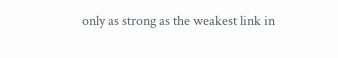only as strong as the weakest link in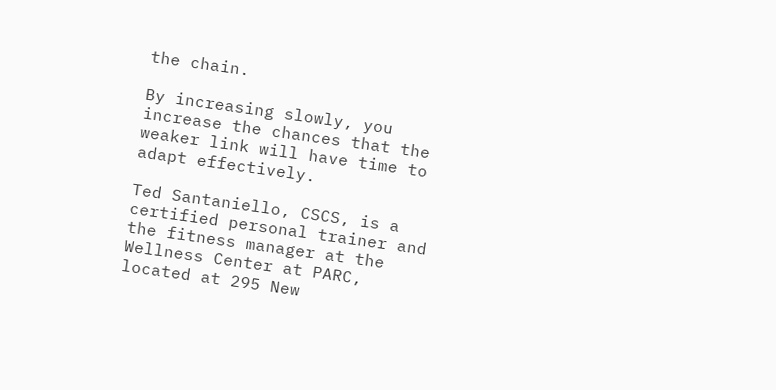the chain.

By increasing slowly, you increase the chances that the weaker link will have time to adapt effectively.

Ted Santaniello, CSCS, is a certified personal trainer and the fitness manager at the Wellness Center at PARC, located at 295 New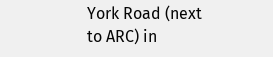York Road (next to ARC) in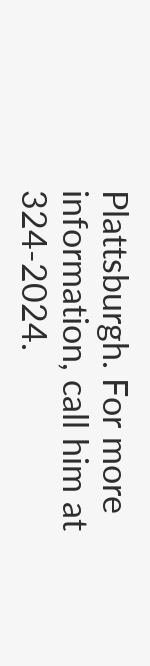Plattsburgh. For more information, call him at 324-2024.